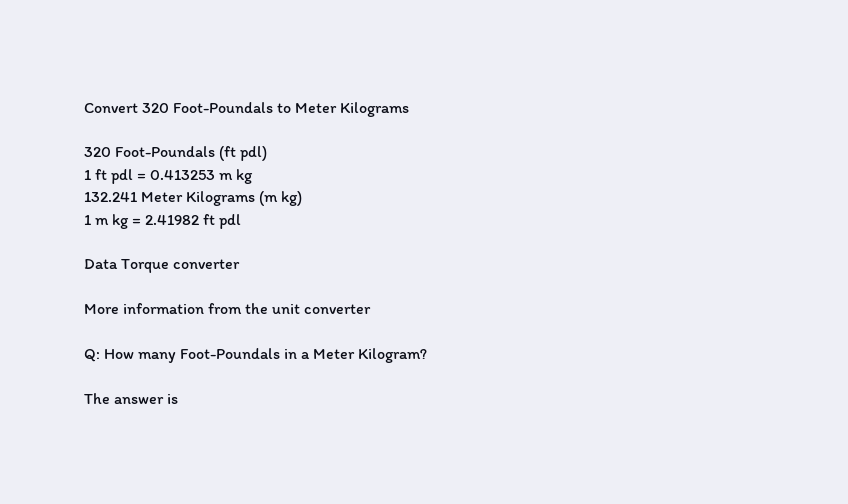Convert 320 Foot-Poundals to Meter Kilograms

320 Foot-Poundals (ft pdl)
1 ft pdl = 0.413253 m kg
132.241 Meter Kilograms (m kg)
1 m kg = 2.41982 ft pdl

Data Torque converter

More information from the unit converter

Q: How many Foot-Poundals in a Meter Kilogram?

The answer is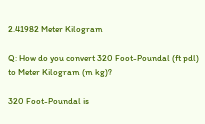2.41982 Meter Kilogram

Q: How do you convert 320 Foot-Poundal (ft pdl) to Meter Kilogram (m kg)?

320 Foot-Poundal is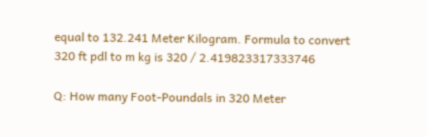equal to 132.241 Meter Kilogram. Formula to convert 320 ft pdl to m kg is 320 / 2.419823317333746

Q: How many Foot-Poundals in 320 Meter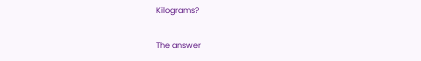Kilograms?

The answer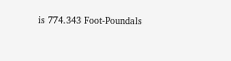is 774.343 Foot-Poundals